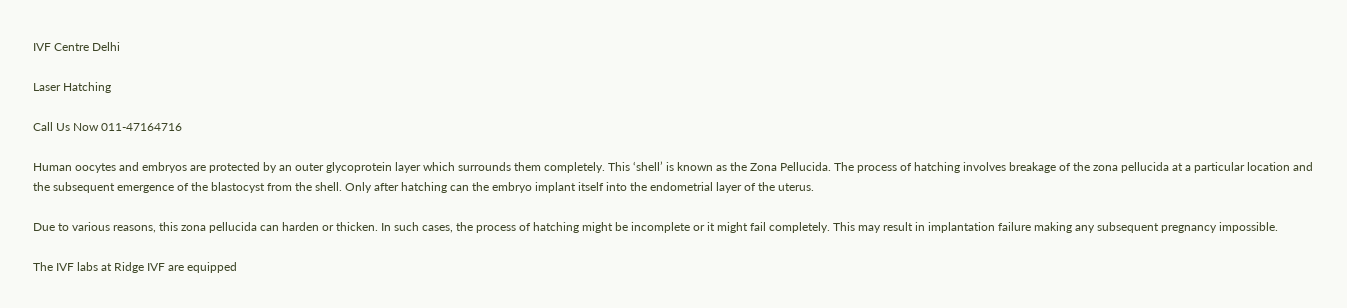IVF Centre Delhi

Laser Hatching

Call Us Now 011-47164716

Human oocytes and embryos are protected by an outer glycoprotein layer which surrounds them completely. This ‘shell’ is known as the Zona Pellucida. The process of hatching involves breakage of the zona pellucida at a particular location and the subsequent emergence of the blastocyst from the shell. Only after hatching can the embryo implant itself into the endometrial layer of the uterus.

Due to various reasons, this zona pellucida can harden or thicken. In such cases, the process of hatching might be incomplete or it might fail completely. This may result in implantation failure making any subsequent pregnancy impossible.

The IVF labs at Ridge IVF are equipped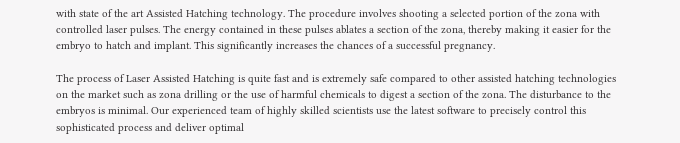with state of the art Assisted Hatching technology. The procedure involves shooting a selected portion of the zona with controlled laser pulses. The energy contained in these pulses ablates a section of the zona, thereby making it easier for the embryo to hatch and implant. This significantly increases the chances of a successful pregnancy.

The process of Laser Assisted Hatching is quite fast and is extremely safe compared to other assisted hatching technologies on the market such as zona drilling or the use of harmful chemicals to digest a section of the zona. The disturbance to the embryos is minimal. Our experienced team of highly skilled scientists use the latest software to precisely control this sophisticated process and deliver optimal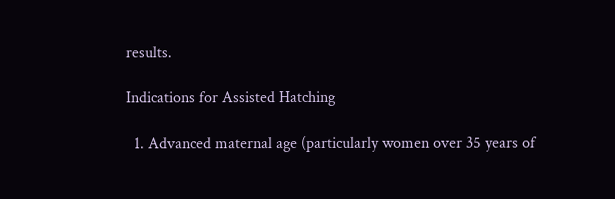results.

Indications for Assisted Hatching

  1. Advanced maternal age (particularly women over 35 years of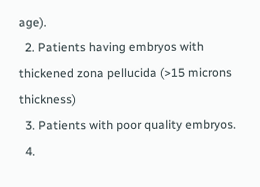age).
  2. Patients having embryos with thickened zona pellucida (>15 microns thickness)
  3. Patients with poor quality embryos.
  4.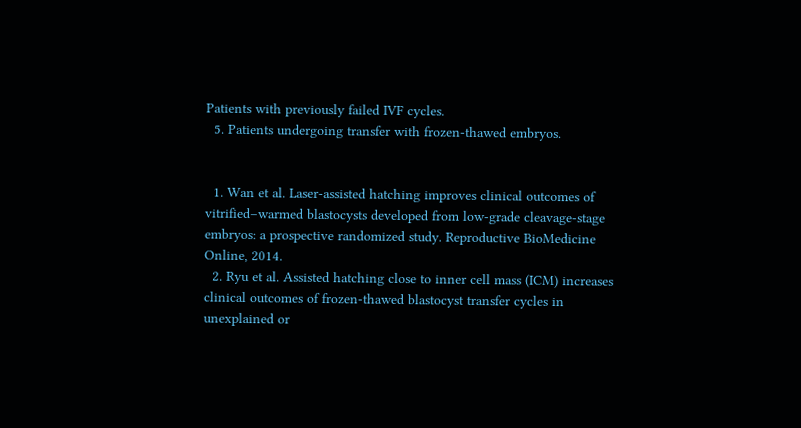Patients with previously failed IVF cycles.
  5. Patients undergoing transfer with frozen-thawed embryos.


  1. Wan et al. Laser-assisted hatching improves clinical outcomes of vitrified–warmed blastocysts developed from low-grade cleavage-stage embryos: a prospective randomized study. Reproductive BioMedicine Online, 2014.
  2. Ryu et al. Assisted hatching close to inner cell mass (ICM) increases clinical outcomes of frozen-thawed blastocyst transfer cycles in unexplained or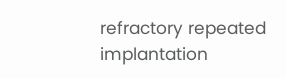refractory repeated implantation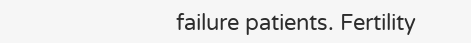failure patients. Fertility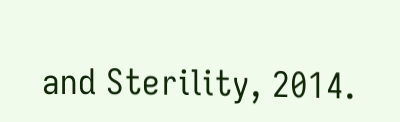and Sterility, 2014.